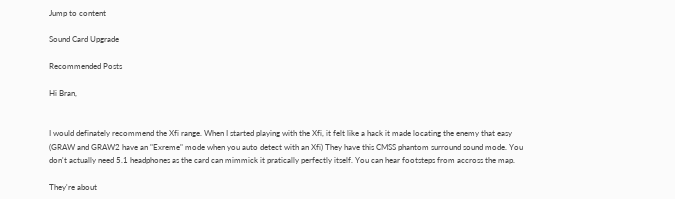Jump to content

Sound Card Upgrade

Recommended Posts

Hi Bran,


I would definately recommend the Xfi range. When I started playing with the Xfi, it felt like a hack it made locating the enemy that easy (GRAW and GRAW2 have an "Exreme" mode when you auto detect with an Xfi) They have this CMSS phantom surround sound mode. You don't actually need 5.1 headphones as the card can mimmick it pratically perfectly itself. You can hear footsteps from accross the map.

They're about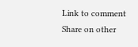Link to comment
Share on other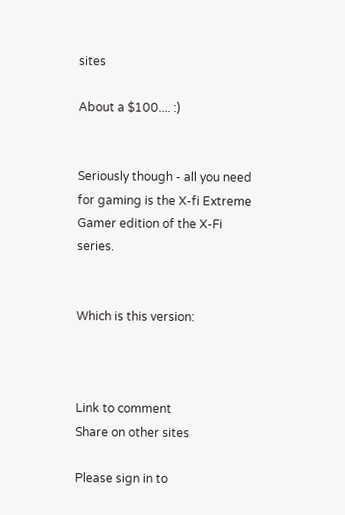sites

About a $100.... :)


Seriously though - all you need for gaming is the X-fi Extreme Gamer edition of the X-Fi series.


Which is this version:



Link to comment
Share on other sites

Please sign in to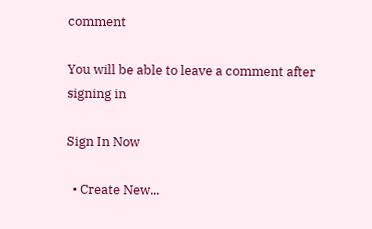comment

You will be able to leave a comment after signing in

Sign In Now

  • Create New...